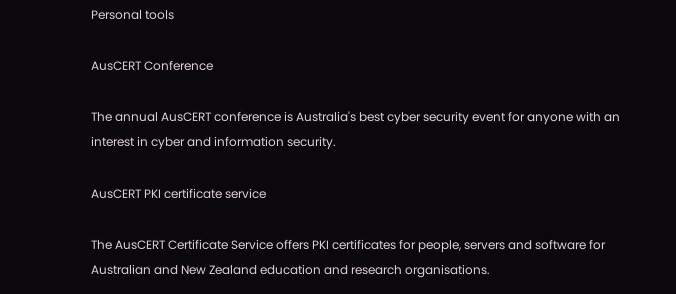Personal tools

AusCERT Conference

The annual AusCERT conference is Australia's best cyber security event for anyone with an interest in cyber and information security.

AusCERT PKI certificate service

The AusCERT Certificate Service offers PKI certificates for people, servers and software for Australian and New Zealand education and research organisations.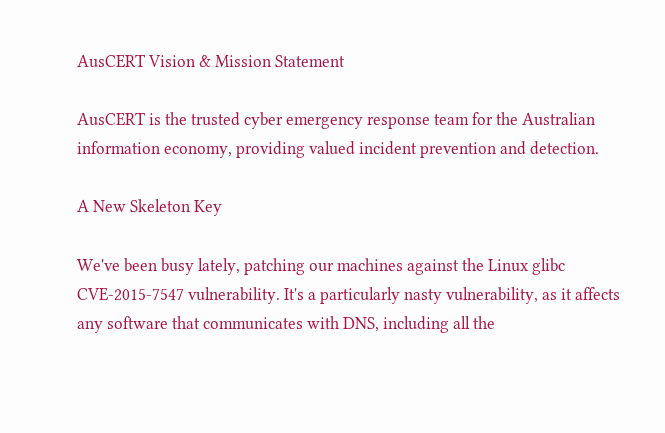AusCERT Vision & Mission Statement

AusCERT is the trusted cyber emergency response team for the Australian information economy, providing valued incident prevention and detection.

A New Skeleton Key

We've been busy lately, patching our machines against the Linux glibc CVE-2015-7547 vulnerability. It's a particularly nasty vulnerability, as it affects any software that communicates with DNS, including all the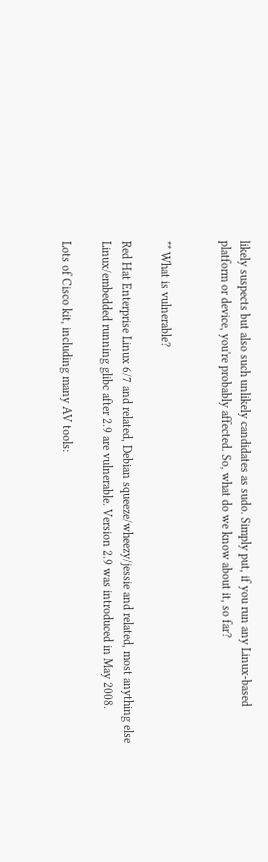likely suspects but also such unlikely candidates as sudo. Simply put, if you run any Linux-based platform or device, you're probably affected. So, what do we know about it, so far?


** What is vulnerable?

Red Hat Enterprise Linux 6/7 and related, Debian squeeze/wheezy/jessie and related, most anything else Linux/embedded running glibc after 2.9 are vulnerable. Version 2.9 was introduced in May 2008.

Lots of Cisco kit, including many AV tools: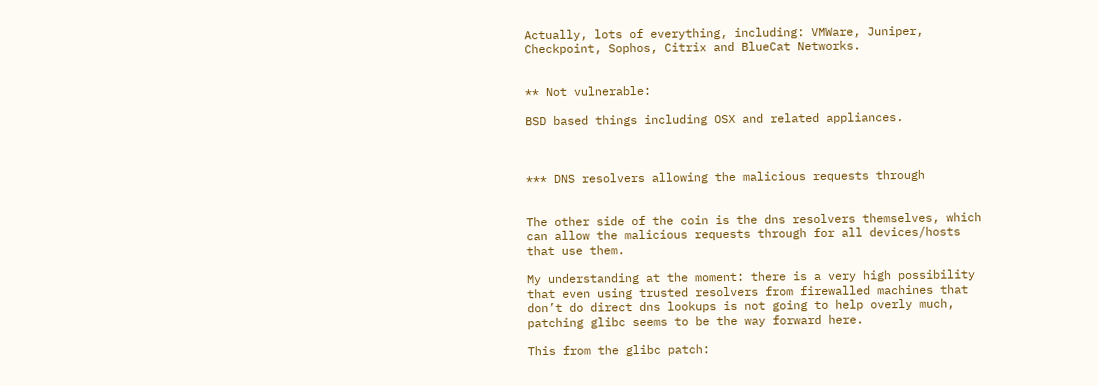Actually, lots of everything, including: VMWare, Juniper, Checkpoint, Sophos, Citrix and BlueCat Networks.


** Not vulnerable:

BSD based things including OSX and related appliances.



*** DNS resolvers allowing the malicious requests through


The other side of the coin is the dns resolvers themselves, which can allow the malicious requests through for all devices/hosts that use them.

My understanding at the moment: there is a very high possibility that even using trusted resolvers from firewalled machines that don’t do direct dns lookups is not going to help overly much, patching glibc seems to be the way forward here.

This from the glibc patch: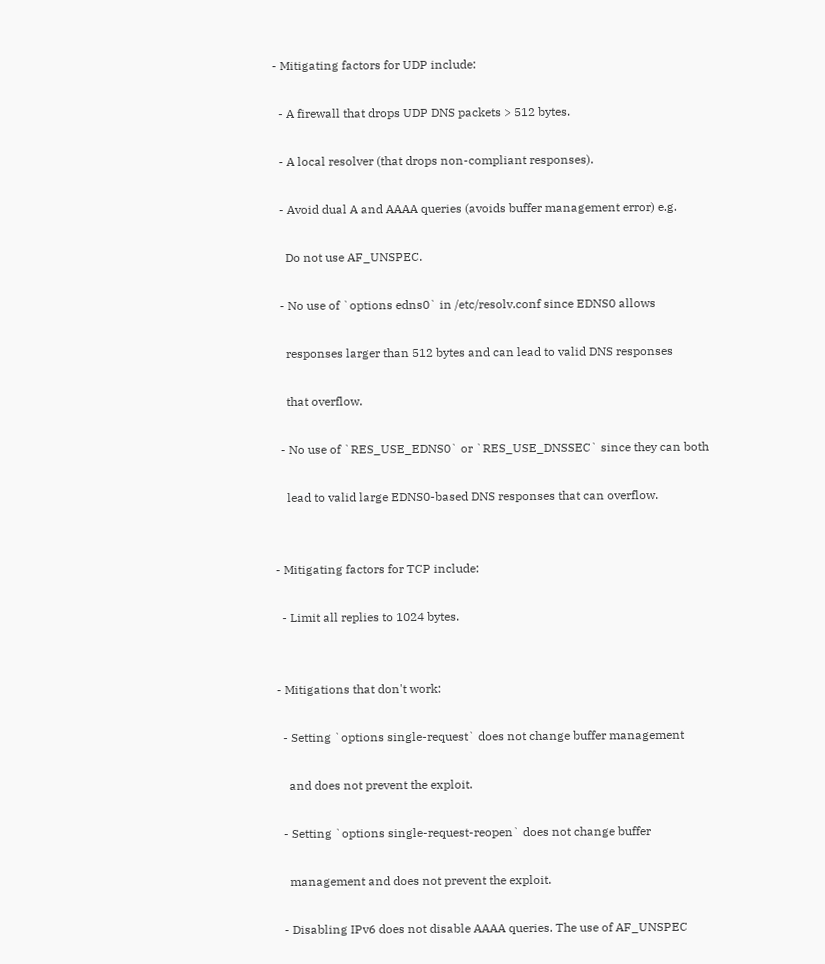- Mitigating factors for UDP include:

  - A firewall that drops UDP DNS packets > 512 bytes.

  - A local resolver (that drops non-compliant responses).

  - Avoid dual A and AAAA queries (avoids buffer management error) e.g.

    Do not use AF_UNSPEC.

  - No use of `options edns0` in /etc/resolv.conf since EDNS0 allows

    responses larger than 512 bytes and can lead to valid DNS responses

    that overflow.

  - No use of `RES_USE_EDNS0` or `RES_USE_DNSSEC` since they can both

    lead to valid large EDNS0-based DNS responses that can overflow.


- Mitigating factors for TCP include:

  - Limit all replies to 1024 bytes.


- Mitigations that don't work:

  - Setting `options single-request` does not change buffer management

    and does not prevent the exploit.

  - Setting `options single-request-reopen` does not change buffer

    management and does not prevent the exploit.

  - Disabling IPv6 does not disable AAAA queries. The use of AF_UNSPEC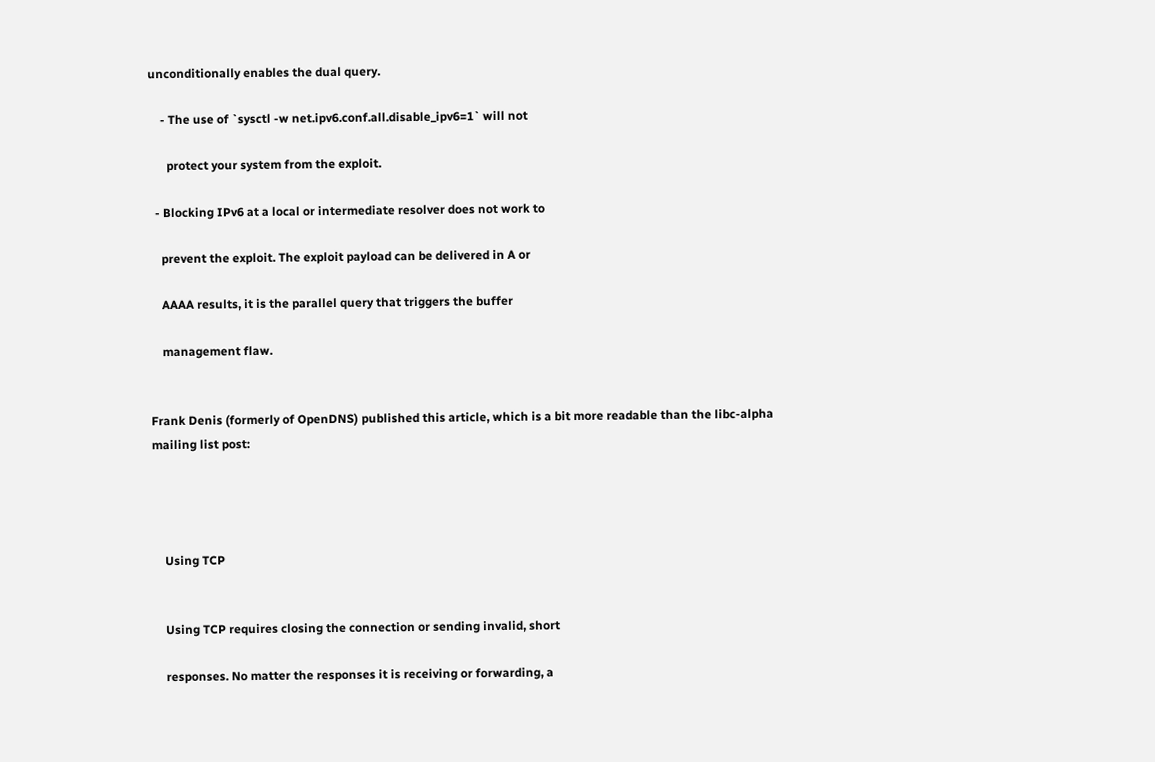unconditionally enables the dual query.

    - The use of `sysctl -w net.ipv6.conf.all.disable_ipv6=1` will not

      protect your system from the exploit.

  - Blocking IPv6 at a local or intermediate resolver does not work to

    prevent the exploit. The exploit payload can be delivered in A or

    AAAA results, it is the parallel query that triggers the buffer

    management flaw.


Frank Denis (formerly of OpenDNS) published this article, which is a bit more readable than the libc-alpha mailing list post:




    Using TCP


    Using TCP requires closing the connection or sending invalid, short

    responses. No matter the responses it is receiving or forwarding, a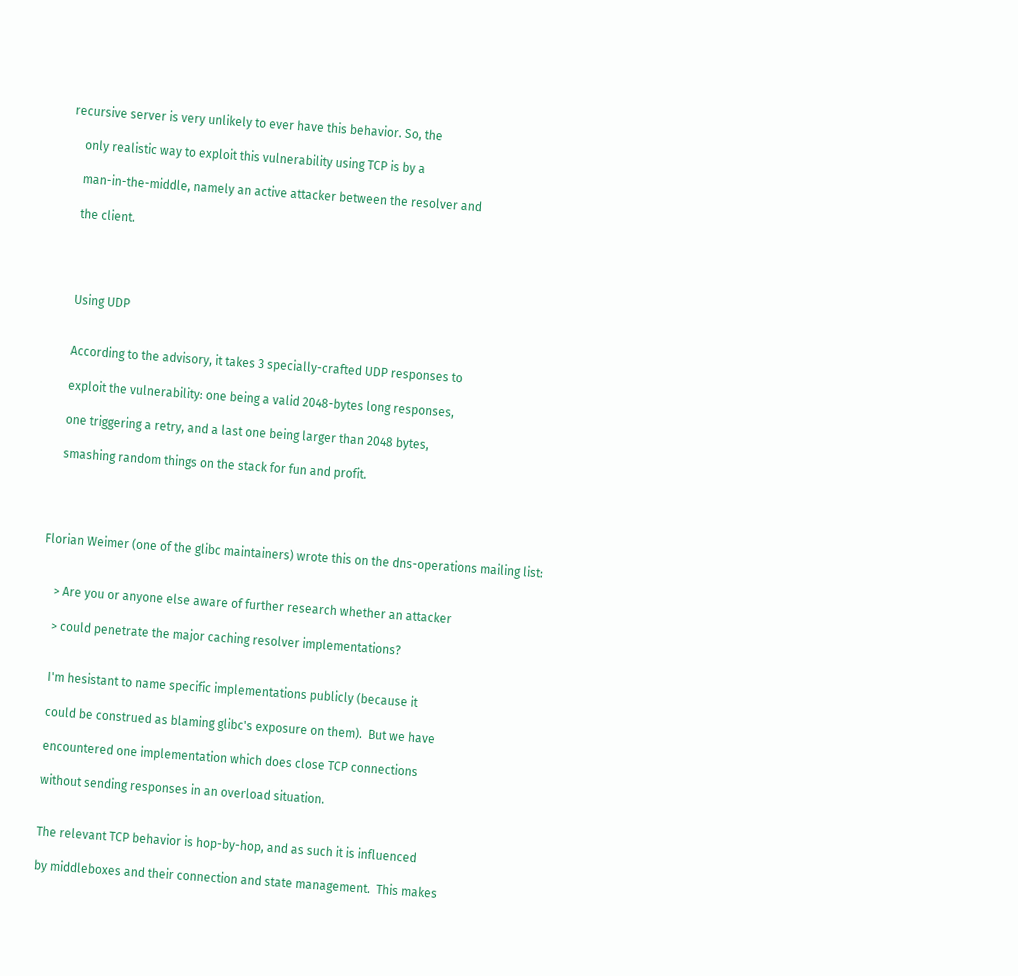recursive server is very unlikely to ever have this behavior. So, the

    only realistic way to exploit this vulnerability using TCP is by a

    man-in-the-middle, namely an active attacker between the resolver and

    the client.




    Using UDP


    According to the advisory, it takes 3 specially-crafted UDP responses to

    exploit the vulnerability: one being a valid 2048-bytes long responses,

    one triggering a retry, and a last one being larger than 2048 bytes,

    smashing random things on the stack for fun and profit.




Florian Weimer (one of the glibc maintainers) wrote this on the dns-operations mailing list:


    > Are you or anyone else aware of further research whether an attacker

    > could penetrate the major caching resolver implementations?


    I'm hesistant to name specific implementations publicly (because it

    could be construed as blaming glibc's exposure on them).  But we have

    encountered one implementation which does close TCP connections

    without sending responses in an overload situation.


    The relevant TCP behavior is hop-by-hop, and as such it is influenced

    by middleboxes and their connection and state management.  This makes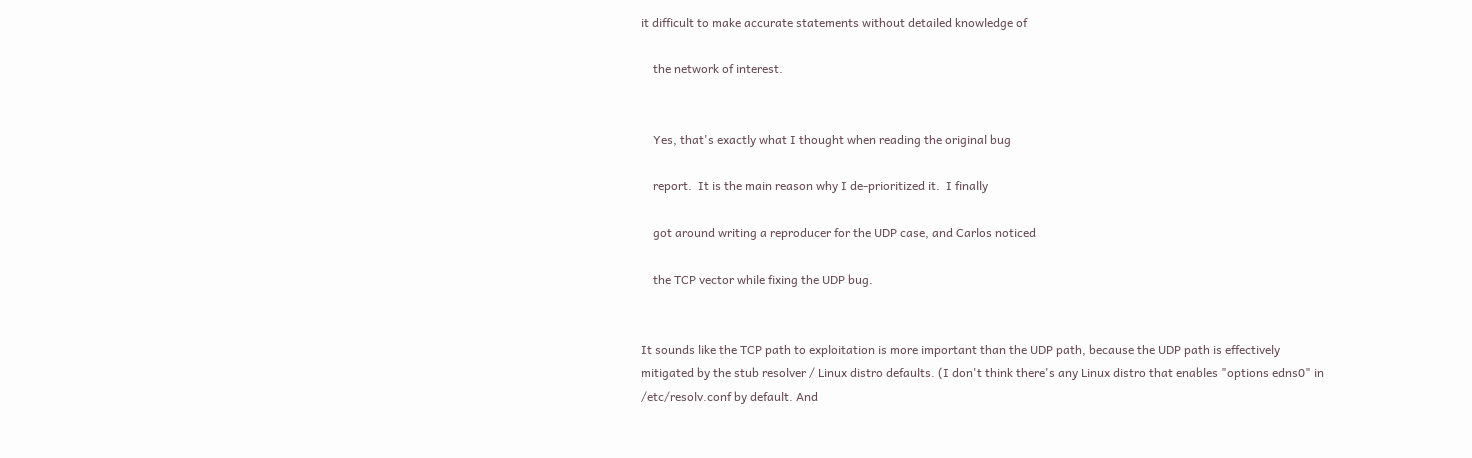it difficult to make accurate statements without detailed knowledge of

    the network of interest.


    Yes, that's exactly what I thought when reading the original bug

    report.  It is the main reason why I de-prioritized it.  I finally

    got around writing a reproducer for the UDP case, and Carlos noticed

    the TCP vector while fixing the UDP bug.


It sounds like the TCP path to exploitation is more important than the UDP path, because the UDP path is effectively mitigated by the stub resolver / Linux distro defaults. (I don't think there's any Linux distro that enables "options edns0" in /etc/resolv.conf by default. And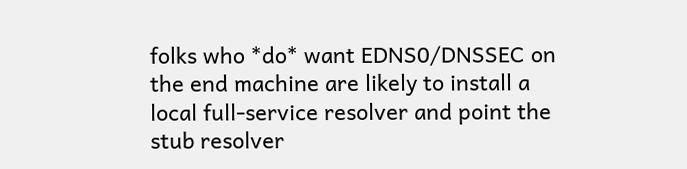folks who *do* want EDNS0/DNSSEC on the end machine are likely to install a local full-service resolver and point the stub resolver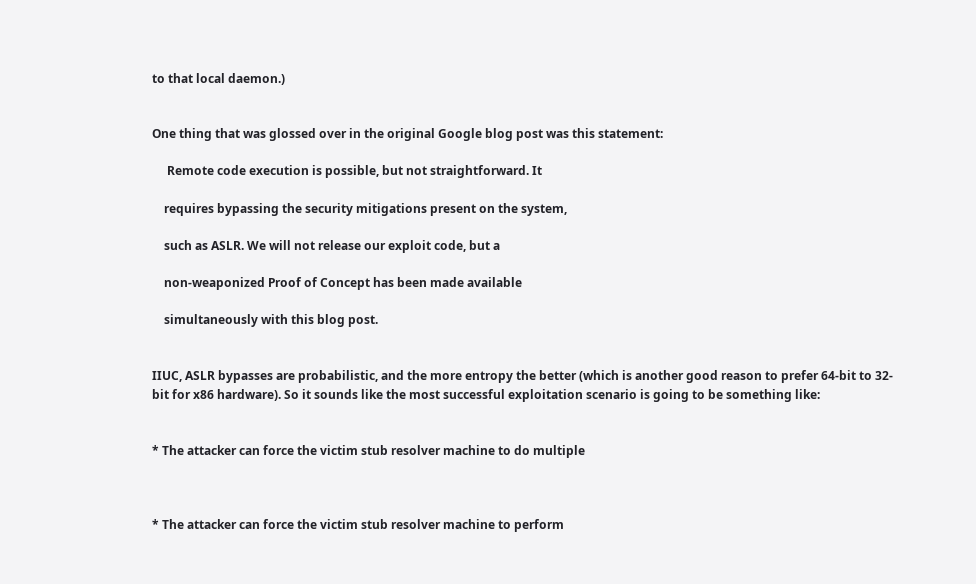to that local daemon.)


One thing that was glossed over in the original Google blog post was this statement:

     Remote code execution is possible, but not straightforward. It

    requires bypassing the security mitigations present on the system,

    such as ASLR. We will not release our exploit code, but a

    non-weaponized Proof of Concept has been made available

    simultaneously with this blog post.


IIUC, ASLR bypasses are probabilistic, and the more entropy the better (which is another good reason to prefer 64-bit to 32-bit for x86 hardware). So it sounds like the most successful exploitation scenario is going to be something like:


* The attacker can force the victim stub resolver machine to do multiple



* The attacker can force the victim stub resolver machine to perform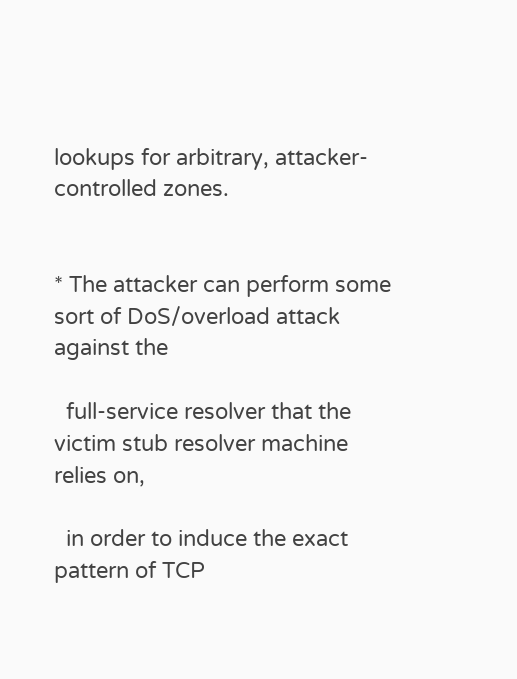lookups for arbitrary, attacker-controlled zones.


* The attacker can perform some sort of DoS/overload attack against the

  full-service resolver that the victim stub resolver machine relies on,

  in order to induce the exact pattern of TCP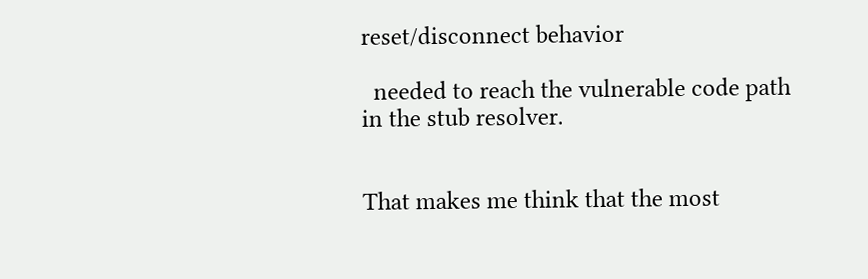reset/disconnect behavior

  needed to reach the vulnerable code path in the stub resolver.


That makes me think that the most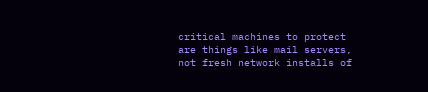critical machines to protect are things like mail servers, not fresh network installs of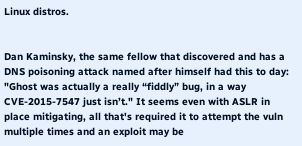Linux distros.


Dan Kaminsky, the same fellow that discovered and has a DNS poisoning attack named after himself had this to day: "Ghost was actually a really “fiddly” bug, in a way CVE-2015-7547 just isn’t." It seems even with ASLR in place mitigating, all that's required it to attempt the vuln multiple times and an exploit may be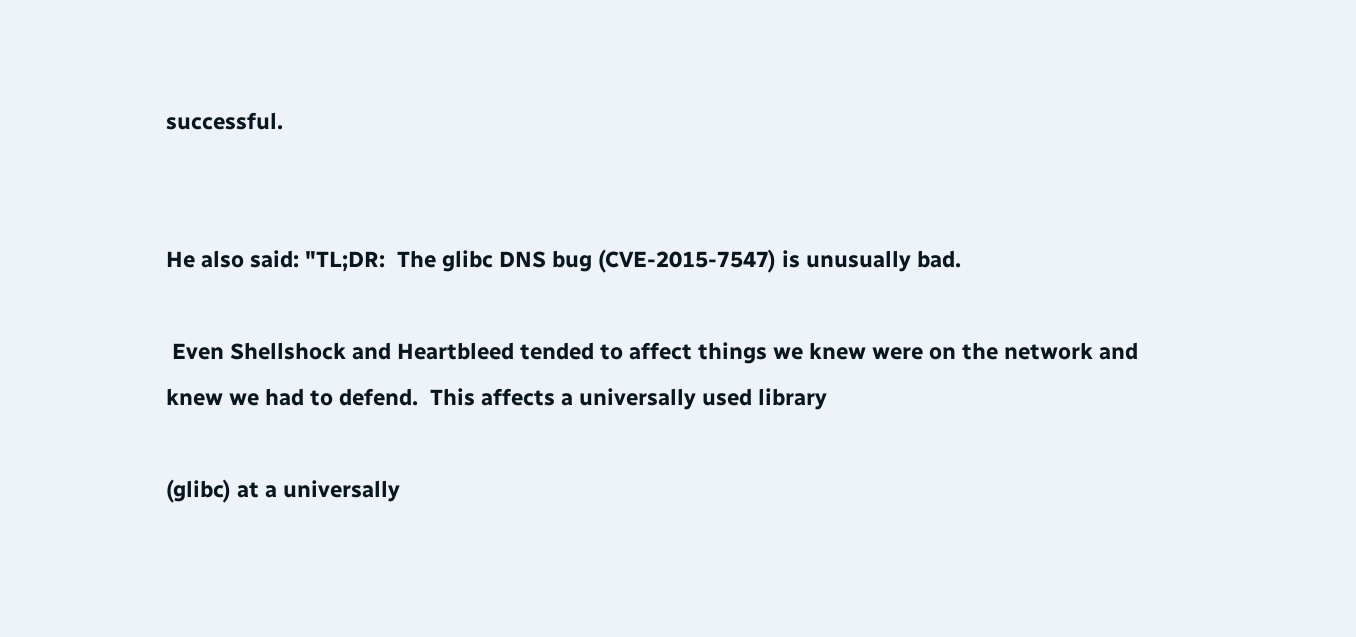successful.


He also said: "TL;DR:  The glibc DNS bug (CVE-2015-7547) is unusually bad.

 Even Shellshock and Heartbleed tended to affect things we knew were on the network and knew we had to defend.  This affects a universally used library

(glibc) at a universally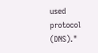used protocol (DNS)."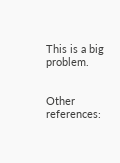This is a big problem.


Other references: